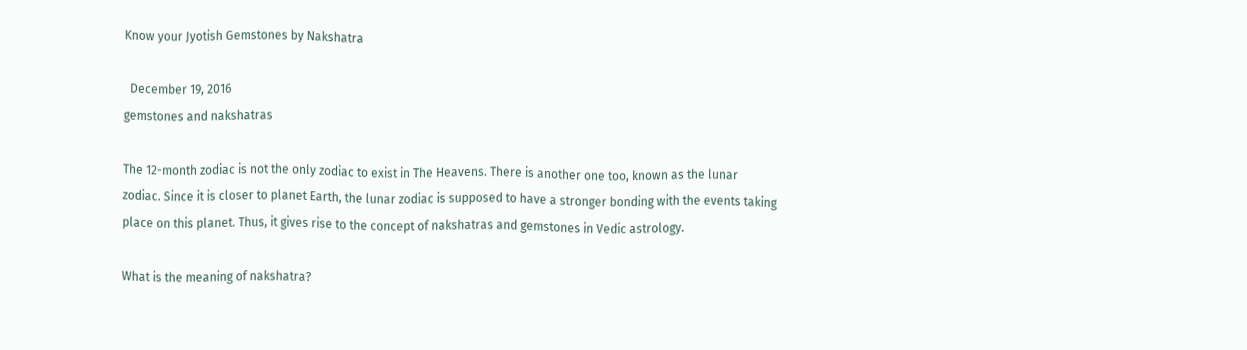Know your Jyotish Gemstones by Nakshatra

  December 19, 2016
gemstones and nakshatras

The 12-month zodiac is not the only zodiac to exist in The Heavens. There is another one too, known as the lunar zodiac. Since it is closer to planet Earth, the lunar zodiac is supposed to have a stronger bonding with the events taking place on this planet. Thus, it gives rise to the concept of nakshatras and gemstones in Vedic astrology.

What is the meaning of nakshatra?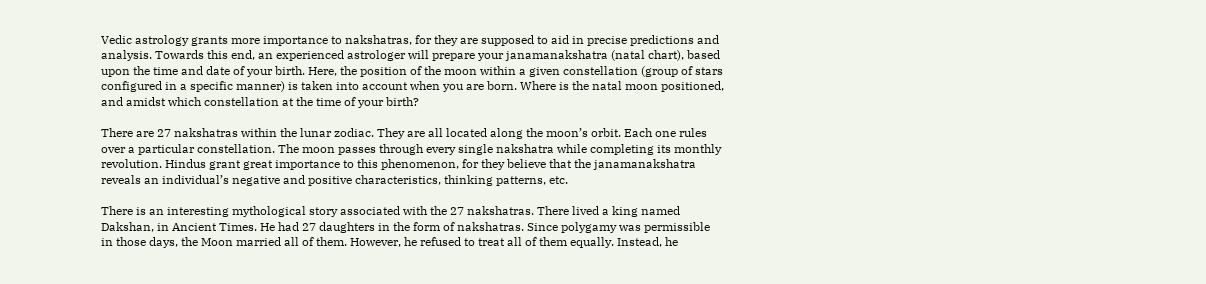Vedic astrology grants more importance to nakshatras, for they are supposed to aid in precise predictions and analysis. Towards this end, an experienced astrologer will prepare your janamanakshatra (natal chart), based upon the time and date of your birth. Here, the position of the moon within a given constellation (group of stars configured in a specific manner) is taken into account when you are born. Where is the natal moon positioned, and amidst which constellation at the time of your birth?

There are 27 nakshatras within the lunar zodiac. They are all located along the moon’s orbit. Each one rules over a particular constellation. The moon passes through every single nakshatra while completing its monthly revolution. Hindus grant great importance to this phenomenon, for they believe that the janamanakshatra reveals an individual’s negative and positive characteristics, thinking patterns, etc.

There is an interesting mythological story associated with the 27 nakshatras. There lived a king named Dakshan, in Ancient Times. He had 27 daughters in the form of nakshatras. Since polygamy was permissible in those days, the Moon married all of them. However, he refused to treat all of them equally. Instead, he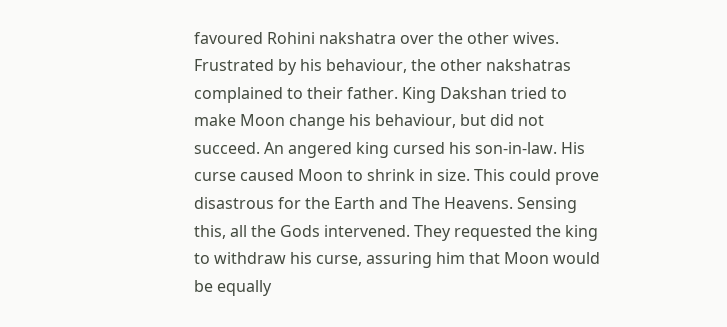favoured Rohini nakshatra over the other wives. Frustrated by his behaviour, the other nakshatras complained to their father. King Dakshan tried to make Moon change his behaviour, but did not succeed. An angered king cursed his son-in-law. His curse caused Moon to shrink in size. This could prove disastrous for the Earth and The Heavens. Sensing this, all the Gods intervened. They requested the king to withdraw his curse, assuring him that Moon would be equally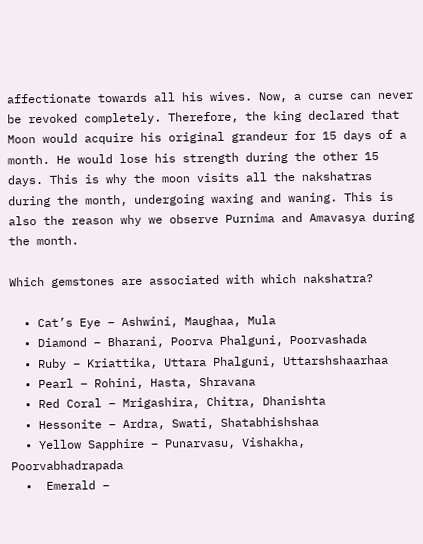affectionate towards all his wives. Now, a curse can never be revoked completely. Therefore, the king declared that Moon would acquire his original grandeur for 15 days of a month. He would lose his strength during the other 15 days. This is why the moon visits all the nakshatras during the month, undergoing waxing and waning. This is also the reason why we observe Purnima and Amavasya during the month.

Which gemstones are associated with which nakshatra?

  • Cat’s Eye – Ashwini, Maughaa, Mula
  • Diamond – Bharani, Poorva Phalguni, Poorvashada
  • Ruby – Kriattika, Uttara Phalguni, Uttarshshaarhaa
  • Pearl – Rohini, Hasta, Shravana
  • Red Coral – Mrigashira, Chitra, Dhanishta
  • Hessonite – Ardra, Swati, Shatabhishshaa
  • Yellow Sapphire – Punarvasu, Vishakha, Poorvabhadrapada
  •  Emerald –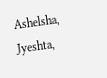Ashelsha, Jyeshta,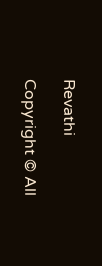Revathi

Copyright © All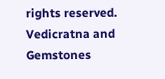rights reserved.
Vedicratna and Gemstones